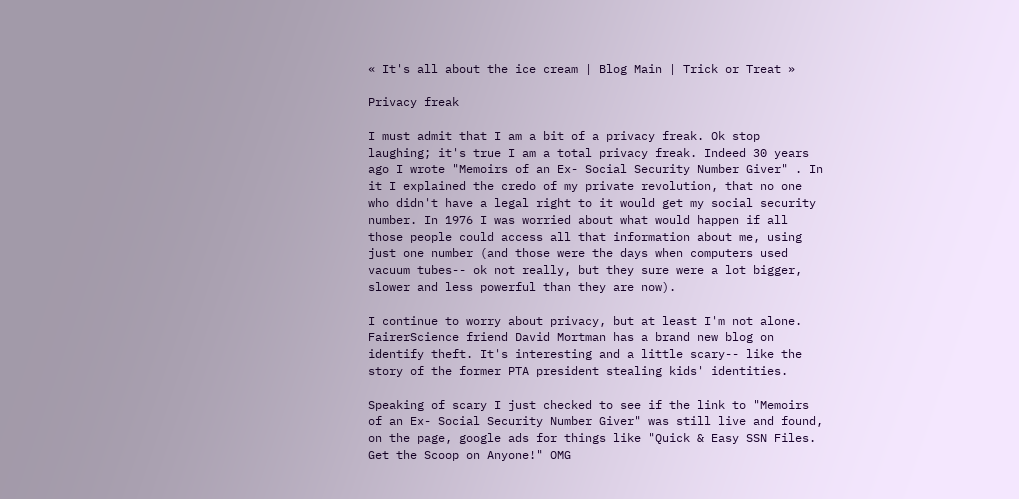« It's all about the ice cream | Blog Main | Trick or Treat »

Privacy freak

I must admit that I am a bit of a privacy freak. Ok stop laughing; it's true I am a total privacy freak. Indeed 30 years ago I wrote "Memoirs of an Ex- Social Security Number Giver" . In it I explained the credo of my private revolution, that no one who didn't have a legal right to it would get my social security number. In 1976 I was worried about what would happen if all those people could access all that information about me, using just one number (and those were the days when computers used vacuum tubes-- ok not really, but they sure were a lot bigger, slower and less powerful than they are now).

I continue to worry about privacy, but at least I'm not alone. FairerScience friend David Mortman has a brand new blog on identify theft. It's interesting and a little scary-- like the story of the former PTA president stealing kids' identities.

Speaking of scary I just checked to see if the link to "Memoirs of an Ex- Social Security Number Giver" was still live and found, on the page, google ads for things like "Quick & Easy SSN Files. Get the Scoop on Anyone!" OMG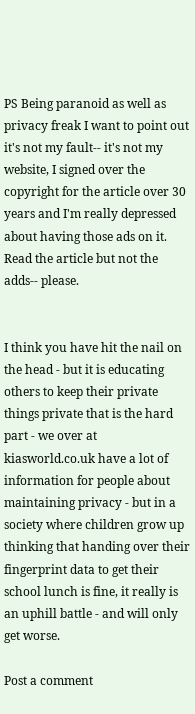PS Being paranoid as well as privacy freak I want to point out it's not my fault-- it's not my website, I signed over the copyright for the article over 30 years and I'm really depressed about having those ads on it. Read the article but not the adds-- please.


I think you have hit the nail on the head - but it is educating others to keep their private things private that is the hard part - we over at kiasworld.co.uk have a lot of information for people about maintaining privacy - but in a society where children grow up thinking that handing over their fingerprint data to get their school lunch is fine, it really is an uphill battle - and will only get worse.

Post a comment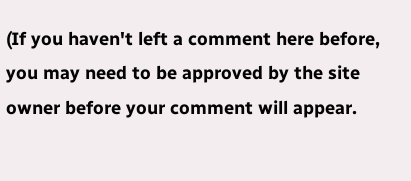(If you haven't left a comment here before, you may need to be approved by the site owner before your comment will appear.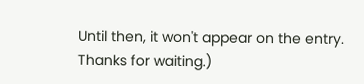Until then, it won't appear on the entry. Thanks for waiting.)